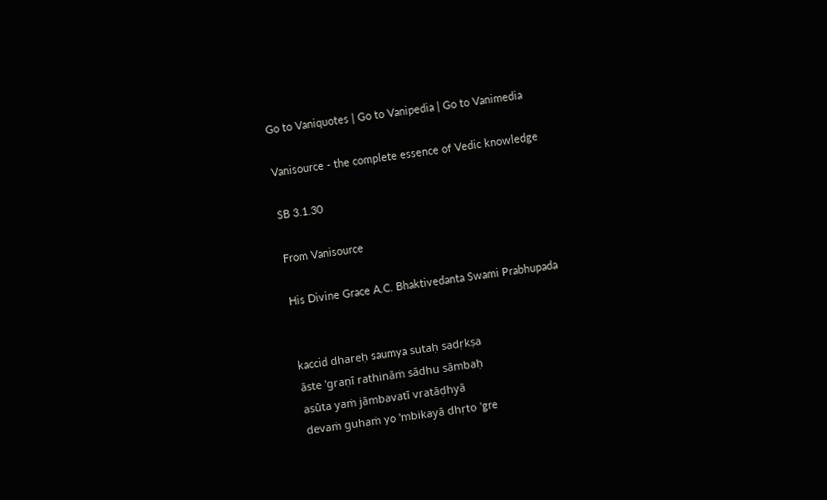Go to Vaniquotes | Go to Vanipedia | Go to Vanimedia

Vanisource - the complete essence of Vedic knowledge

SB 3.1.30

From Vanisource

His Divine Grace A.C. Bhaktivedanta Swami Prabhupada


kaccid dhareḥ saumya sutaḥ sadṛkṣa
āste 'graṇī rathināṁ sādhu sāmbaḥ
asūta yaṁ jāmbavatī vratāḍhyā
devaṁ guhaṁ yo 'mbikayā dhṛto 'gre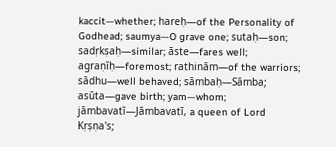kaccit—whether; hareḥ—of the Personality of Godhead; saumya—O grave one; sutaḥ—son; sadṛkṣaḥ—similar; āste—fares well; agraṇīḥ—foremost; rathinām—of the warriors; sādhu—well behaved; sāmbaḥ—Sāmba; asūta—gave birth; yam—whom; jāmbavatī—Jāmbavatī, a queen of Lord Kṛṣṇa's;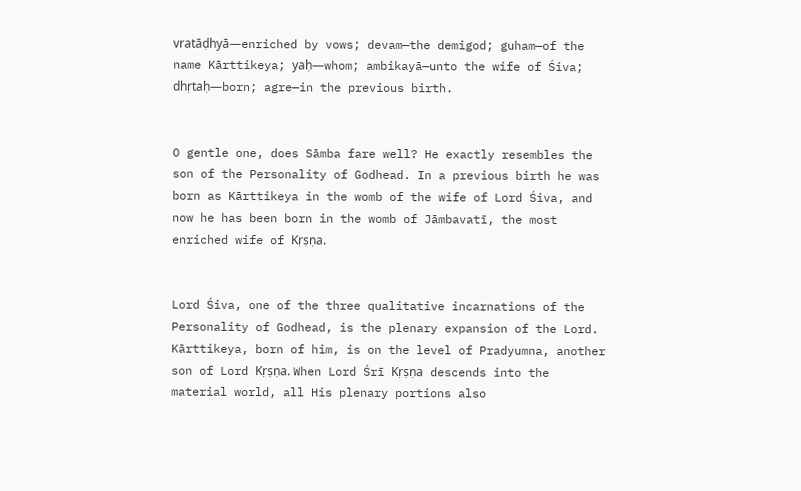vratāḍhyā—enriched by vows; devam—the demigod; guham—of the name Kārttikeya; yaḥ—whom; ambikayā—unto the wife of Śiva; dhṛtaḥ—born; agre—in the previous birth.


O gentle one, does Sāmba fare well? He exactly resembles the son of the Personality of Godhead. In a previous birth he was born as Kārttikeya in the womb of the wife of Lord Śiva, and now he has been born in the womb of Jāmbavatī, the most enriched wife of Kṛṣṇa.


Lord Śiva, one of the three qualitative incarnations of the Personality of Godhead, is the plenary expansion of the Lord. Kārttikeya, born of him, is on the level of Pradyumna, another son of Lord Kṛṣṇa. When Lord Śrī Kṛṣṇa descends into the material world, all His plenary portions also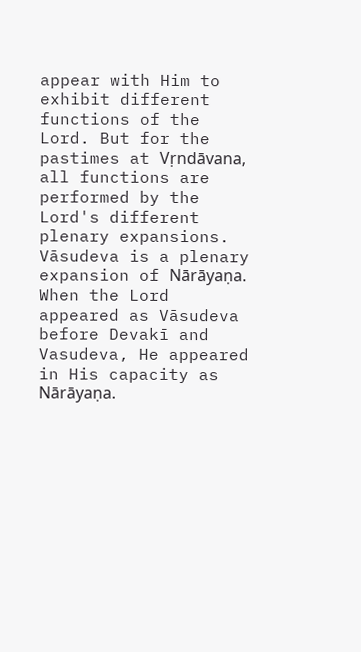appear with Him to exhibit different functions of the Lord. But for the pastimes at Vṛndāvana, all functions are performed by the Lord's different plenary expansions. Vāsudeva is a plenary expansion of Nārāyaṇa. When the Lord appeared as Vāsudeva before Devakī and Vasudeva, He appeared in His capacity as Nārāyaṇa.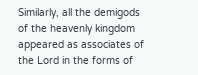Similarly, all the demigods of the heavenly kingdom appeared as associates of the Lord in the forms of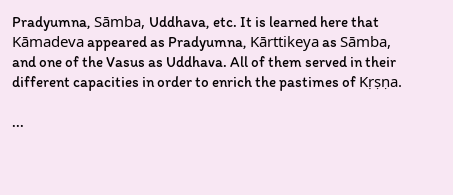Pradyumna, Sāmba, Uddhava, etc. It is learned here that Kāmadeva appeared as Pradyumna, Kārttikeya as Sāmba, and one of the Vasus as Uddhava. All of them served in their different capacities in order to enrich the pastimes of Kṛṣṇa.

...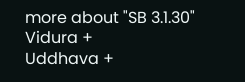more about "SB 3.1.30"
Vidura +
Uddhava +